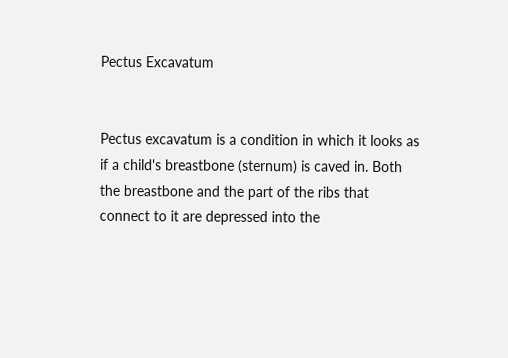Pectus Excavatum


Pectus excavatum is a condition in which it looks as if a child's breastbone (sternum) is caved in. Both the breastbone and the part of the ribs that connect to it are depressed into the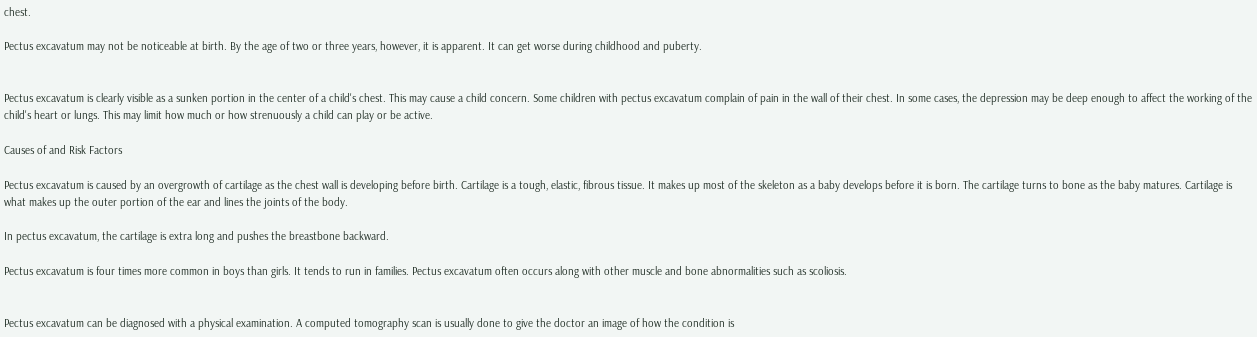chest.

Pectus excavatum may not be noticeable at birth. By the age of two or three years, however, it is apparent. It can get worse during childhood and puberty.


Pectus excavatum is clearly visible as a sunken portion in the center of a child's chest. This may cause a child concern. Some children with pectus excavatum complain of pain in the wall of their chest. In some cases, the depression may be deep enough to affect the working of the child's heart or lungs. This may limit how much or how strenuously a child can play or be active.

Causes of and Risk Factors

Pectus excavatum is caused by an overgrowth of cartilage as the chest wall is developing before birth. Cartilage is a tough, elastic, fibrous tissue. It makes up most of the skeleton as a baby develops before it is born. The cartilage turns to bone as the baby matures. Cartilage is what makes up the outer portion of the ear and lines the joints of the body.

In pectus excavatum, the cartilage is extra long and pushes the breastbone backward.

Pectus excavatum is four times more common in boys than girls. It tends to run in families. Pectus excavatum often occurs along with other muscle and bone abnormalities such as scoliosis.


Pectus excavatum can be diagnosed with a physical examination. A computed tomography scan is usually done to give the doctor an image of how the condition is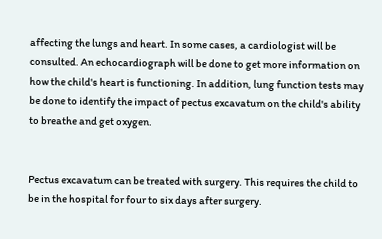affecting the lungs and heart. In some cases, a cardiologist will be consulted. An echocardiograph will be done to get more information on how the child's heart is functioning. In addition, lung function tests may be done to identify the impact of pectus excavatum on the child's ability to breathe and get oxygen.


Pectus excavatum can be treated with surgery. This requires the child to be in the hospital for four to six days after surgery.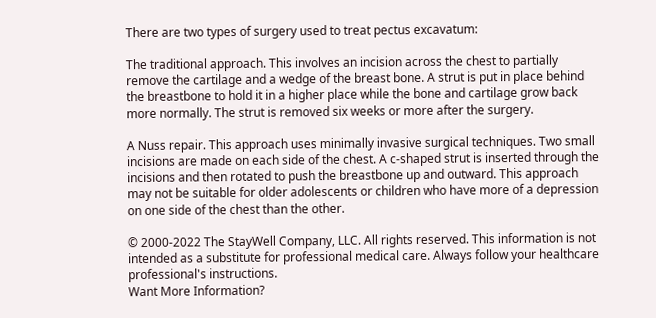There are two types of surgery used to treat pectus excavatum:

The traditional approach. This involves an incision across the chest to partially remove the cartilage and a wedge of the breast bone. A strut is put in place behind the breastbone to hold it in a higher place while the bone and cartilage grow back more normally. The strut is removed six weeks or more after the surgery.

A Nuss repair. This approach uses minimally invasive surgical techniques. Two small incisions are made on each side of the chest. A c-shaped strut is inserted through the incisions and then rotated to push the breastbone up and outward. This approach may not be suitable for older adolescents or children who have more of a depression on one side of the chest than the other.

© 2000-2022 The StayWell Company, LLC. All rights reserved. This information is not intended as a substitute for professional medical care. Always follow your healthcare professional's instructions.
Want More Information?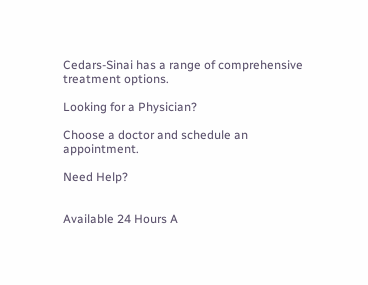Cedars-Sinai has a range of comprehensive treatment options.

Looking for a Physician?

Choose a doctor and schedule an appointment.

Need Help?


Available 24 Hours A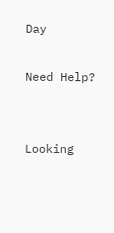Day

Need Help?


Looking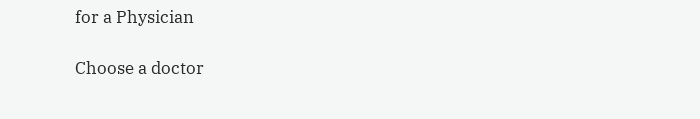for a Physician

Choose a doctor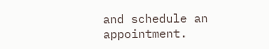and schedule an appointment.